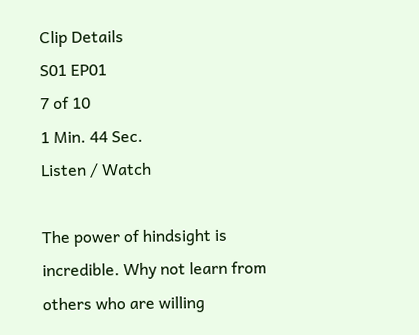Clip Details
S01 EP01
7 of 10
1 Min. 44 Sec.
Listen / Watch

The power of hindsight is incredible. Why not learn from others who are willing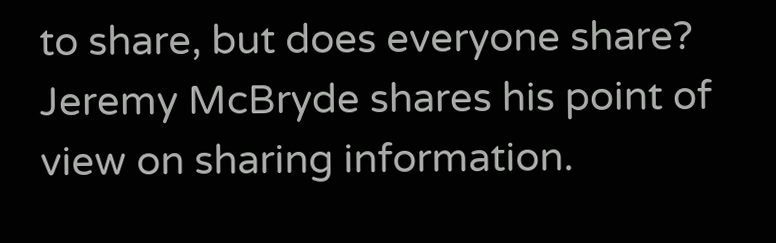to share, but does everyone share? Jeremy McBryde shares his point of view on sharing information.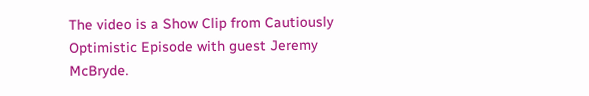The video is a Show Clip from Cautiously Optimistic Episode with guest Jeremy McBryde.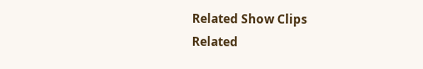Related Show Clips
Related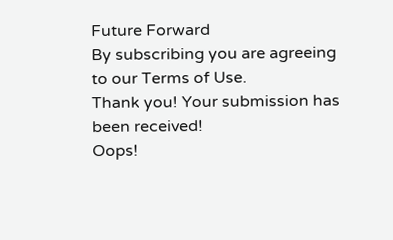Future Forward
By subscribing you are agreeing to our Terms of Use.
Thank you! Your submission has been received!
Oops!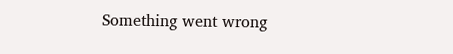Something went wrong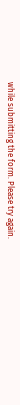while submitting the form. Please try again.